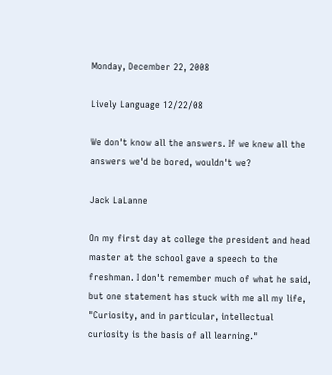Monday, December 22, 2008

Lively Language 12/22/08

We don't know all the answers. If we knew all the answers we'd be bored, wouldn't we?

Jack LaLanne

On my first day at college the president and head master at the school gave a speech to the freshman. I don't remember much of what he said, but one statement has stuck with me all my life, "Curiosity, and in particular, intellectual curiosity is the basis of all learning."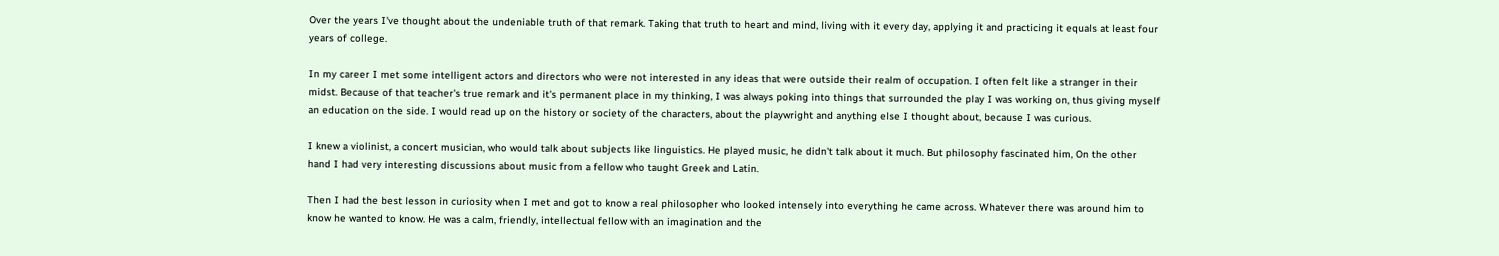Over the years I've thought about the undeniable truth of that remark. Taking that truth to heart and mind, living with it every day, applying it and practicing it equals at least four years of college.

In my career I met some intelligent actors and directors who were not interested in any ideas that were outside their realm of occupation. I often felt like a stranger in their midst. Because of that teacher's true remark and it's permanent place in my thinking, I was always poking into things that surrounded the play I was working on, thus giving myself an education on the side. I would read up on the history or society of the characters, about the playwright and anything else I thought about, because I was curious.

I knew a violinist, a concert musician, who would talk about subjects like linguistics. He played music, he didn't talk about it much. But philosophy fascinated him, On the other hand I had very interesting discussions about music from a fellow who taught Greek and Latin.

Then I had the best lesson in curiosity when I met and got to know a real philosopher who looked intensely into everything he came across. Whatever there was around him to know he wanted to know. He was a calm, friendly, intellectual fellow with an imagination and the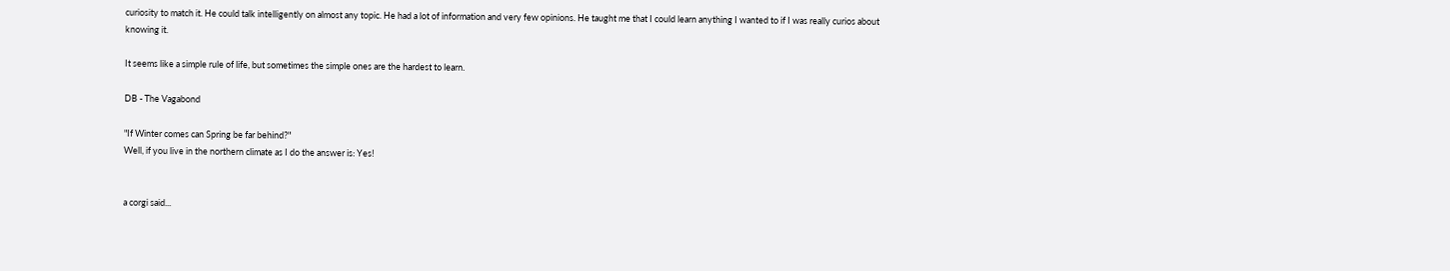curiosity to match it. He could talk intelligently on almost any topic. He had a lot of information and very few opinions. He taught me that I could learn anything I wanted to if I was really curios about knowing it.

It seems like a simple rule of life, but sometimes the simple ones are the hardest to learn.

DB - The Vagabond

"If Winter comes can Spring be far behind?"
Well, if you live in the northern climate as I do the answer is: Yes!


a corgi said...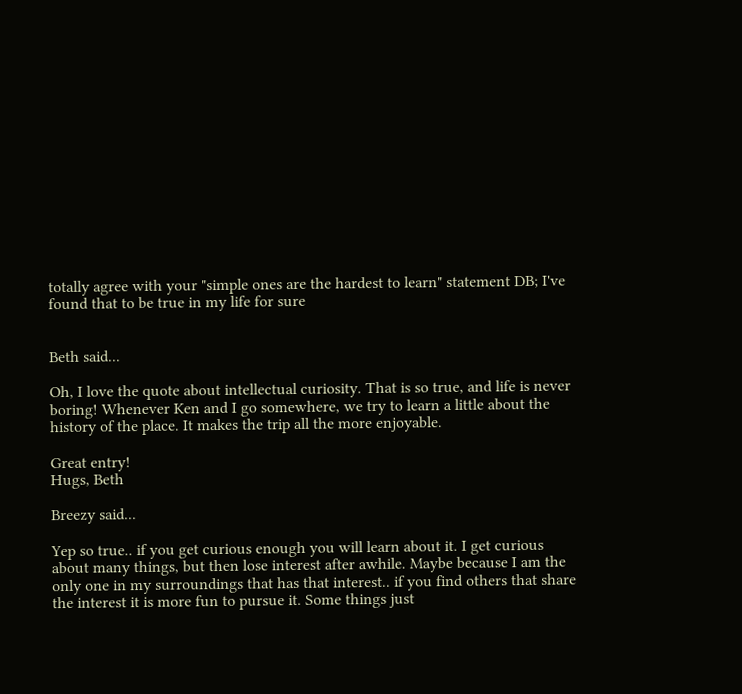totally agree with your "simple ones are the hardest to learn" statement DB; I've found that to be true in my life for sure


Beth said...

Oh, I love the quote about intellectual curiosity. That is so true, and life is never boring! Whenever Ken and I go somewhere, we try to learn a little about the history of the place. It makes the trip all the more enjoyable.

Great entry!
Hugs, Beth

Breezy said...

Yep so true.. if you get curious enough you will learn about it. I get curious about many things, but then lose interest after awhile. Maybe because I am the only one in my surroundings that has that interest.. if you find others that share the interest it is more fun to pursue it. Some things just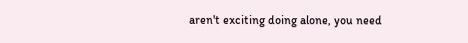aren't exciting doing alone, you need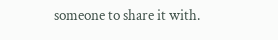someone to share it with.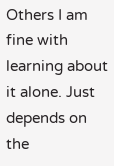Others I am fine with learning about it alone. Just depends on the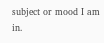subject or mood I am in.